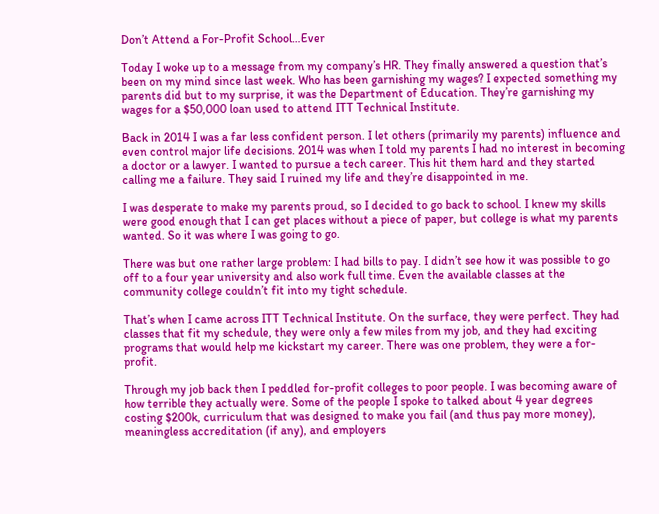Don’t Attend a For-Profit School…Ever

Today I woke up to a message from my company’s HR. They finally answered a question that’s been on my mind since last week. Who has been garnishing my wages? I expected something my parents did but to my surprise, it was the Department of Education. They’re garnishing my wages for a $50,000 loan used to attend ITT Technical Institute.

Back in 2014 I was a far less confident person. I let others (primarily my parents) influence and even control major life decisions. 2014 was when I told my parents I had no interest in becoming a doctor or a lawyer. I wanted to pursue a tech career. This hit them hard and they started calling me a failure. They said I ruined my life and they’re disappointed in me.

I was desperate to make my parents proud, so I decided to go back to school. I knew my skills were good enough that I can get places without a piece of paper, but college is what my parents wanted. So it was where I was going to go.

There was but one rather large problem: I had bills to pay. I didn’t see how it was possible to go off to a four year university and also work full time. Even the available classes at the community college couldn’t fit into my tight schedule.

That’s when I came across ITT Technical Institute. On the surface, they were perfect. They had classes that fit my schedule, they were only a few miles from my job, and they had exciting programs that would help me kickstart my career. There was one problem, they were a for-profit.

Through my job back then I peddled for-profit colleges to poor people. I was becoming aware of how terrible they actually were. Some of the people I spoke to talked about 4 year degrees costing $200k, curriculum that was designed to make you fail (and thus pay more money), meaningless accreditation (if any), and employers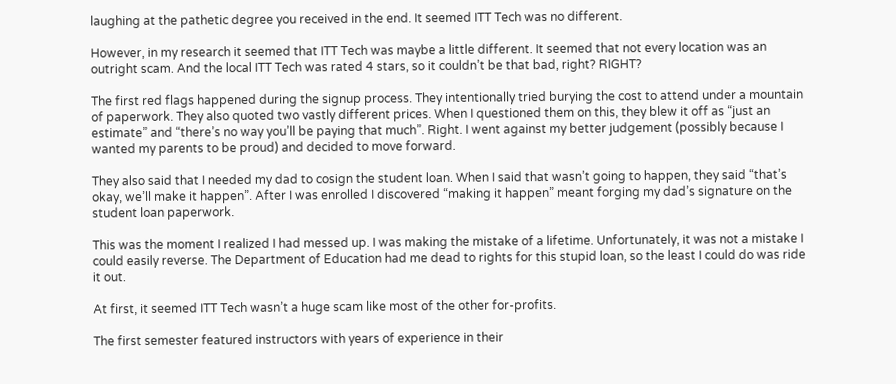laughing at the pathetic degree you received in the end. It seemed ITT Tech was no different.

However, in my research it seemed that ITT Tech was maybe a little different. It seemed that not every location was an outright scam. And the local ITT Tech was rated 4 stars, so it couldn’t be that bad, right? RIGHT?

The first red flags happened during the signup process. They intentionally tried burying the cost to attend under a mountain of paperwork. They also quoted two vastly different prices. When I questioned them on this, they blew it off as “just an estimate” and “there’s no way you’ll be paying that much”. Right. I went against my better judgement (possibly because I wanted my parents to be proud) and decided to move forward.

They also said that I needed my dad to cosign the student loan. When I said that wasn’t going to happen, they said “that’s okay, we’ll make it happen”. After I was enrolled I discovered “making it happen” meant forging my dad’s signature on the student loan paperwork.

This was the moment I realized I had messed up. I was making the mistake of a lifetime. Unfortunately, it was not a mistake I could easily reverse. The Department of Education had me dead to rights for this stupid loan, so the least I could do was ride it out.

At first, it seemed ITT Tech wasn’t a huge scam like most of the other for-profits.

The first semester featured instructors with years of experience in their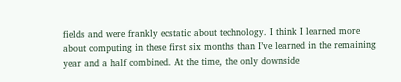fields and were frankly ecstatic about technology. I think I learned more about computing in these first six months than I’ve learned in the remaining year and a half combined. At the time, the only downside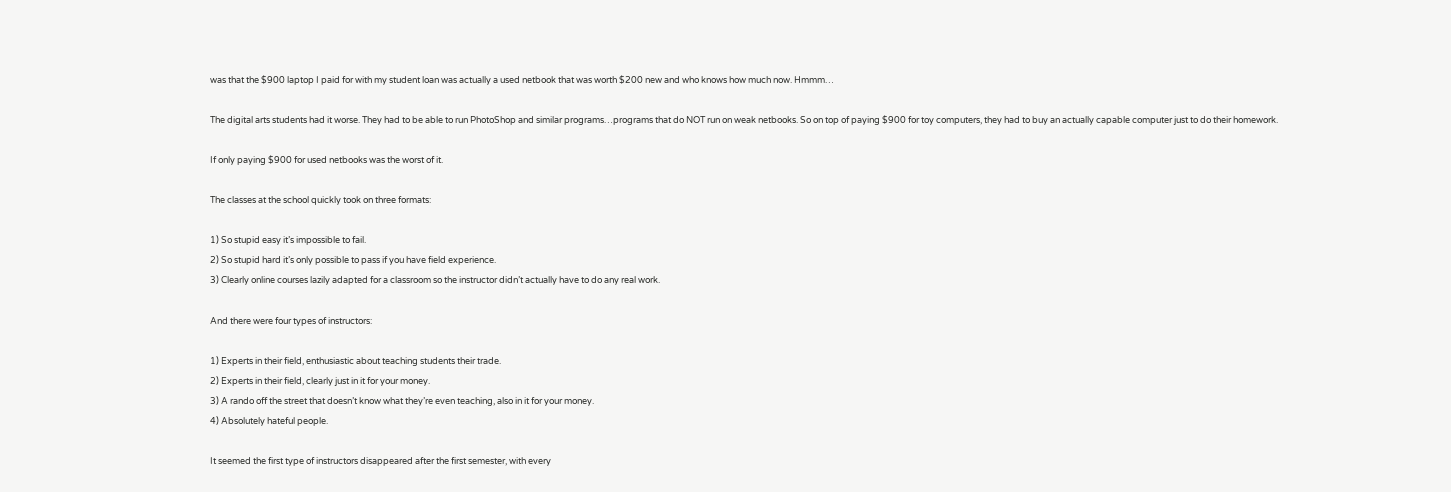was that the $900 laptop I paid for with my student loan was actually a used netbook that was worth $200 new and who knows how much now. Hmmm…

The digital arts students had it worse. They had to be able to run PhotoShop and similar programs…programs that do NOT run on weak netbooks. So on top of paying $900 for toy computers, they had to buy an actually capable computer just to do their homework.

If only paying $900 for used netbooks was the worst of it.

The classes at the school quickly took on three formats:

1) So stupid easy it’s impossible to fail.
2) So stupid hard it’s only possible to pass if you have field experience.
3) Clearly online courses lazily adapted for a classroom so the instructor didn’t actually have to do any real work.

And there were four types of instructors:

1) Experts in their field, enthusiastic about teaching students their trade.
2) Experts in their field, clearly just in it for your money.
3) A rando off the street that doesn’t know what they’re even teaching, also in it for your money.
4) Absolutely hateful people.

It seemed the first type of instructors disappeared after the first semester, with every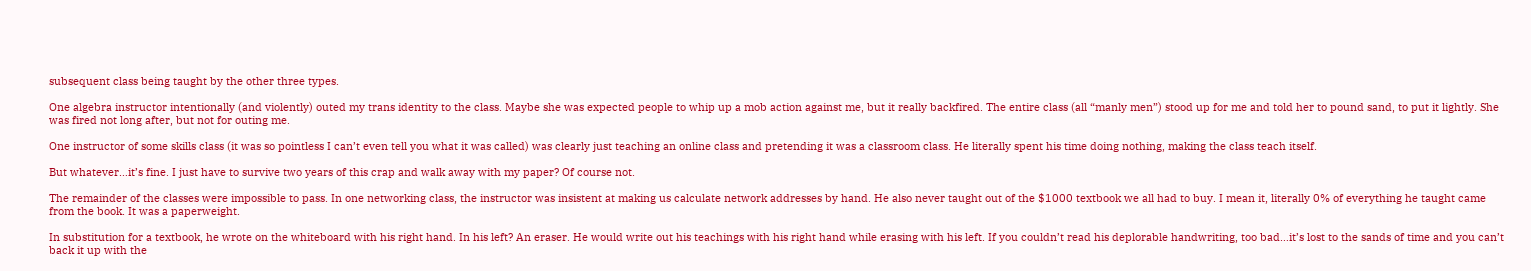subsequent class being taught by the other three types.

One algebra instructor intentionally (and violently) outed my trans identity to the class. Maybe she was expected people to whip up a mob action against me, but it really backfired. The entire class (all “manly men”) stood up for me and told her to pound sand, to put it lightly. She was fired not long after, but not for outing me.

One instructor of some skills class (it was so pointless I can’t even tell you what it was called) was clearly just teaching an online class and pretending it was a classroom class. He literally spent his time doing nothing, making the class teach itself.

But whatever…it’s fine. I just have to survive two years of this crap and walk away with my paper? Of course not.

The remainder of the classes were impossible to pass. In one networking class, the instructor was insistent at making us calculate network addresses by hand. He also never taught out of the $1000 textbook we all had to buy. I mean it, literally 0% of everything he taught came from the book. It was a paperweight.

In substitution for a textbook, he wrote on the whiteboard with his right hand. In his left? An eraser. He would write out his teachings with his right hand while erasing with his left. If you couldn’t read his deplorable handwriting, too bad…it’s lost to the sands of time and you can’t back it up with the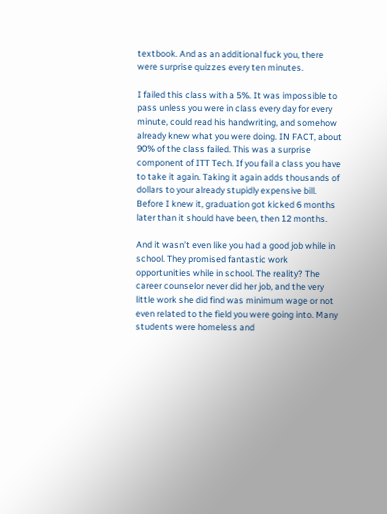textbook. And as an additional fuck you, there were surprise quizzes every ten minutes.

I failed this class with a 5%. It was impossible to pass unless you were in class every day for every minute, could read his handwriting, and somehow already knew what you were doing. IN FACT, about 90% of the class failed. This was a surprise component of ITT Tech. If you fail a class you have to take it again. Taking it again adds thousands of dollars to your already stupidly expensive bill. Before I knew it, graduation got kicked 6 months later than it should have been, then 12 months.

And it wasn’t even like you had a good job while in school. They promised fantastic work opportunities while in school. The reality? The career counselor never did her job, and the very little work she did find was minimum wage or not even related to the field you were going into. Many students were homeless and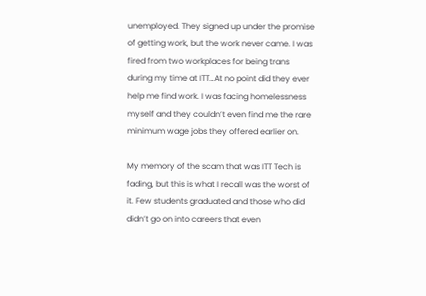unemployed. They signed up under the promise of getting work, but the work never came. I was fired from two workplaces for being trans during my time at ITT…At no point did they ever help me find work. I was facing homelessness myself and they couldn’t even find me the rare minimum wage jobs they offered earlier on.

My memory of the scam that was ITT Tech is fading, but this is what I recall was the worst of it. Few students graduated and those who did didn’t go on into careers that even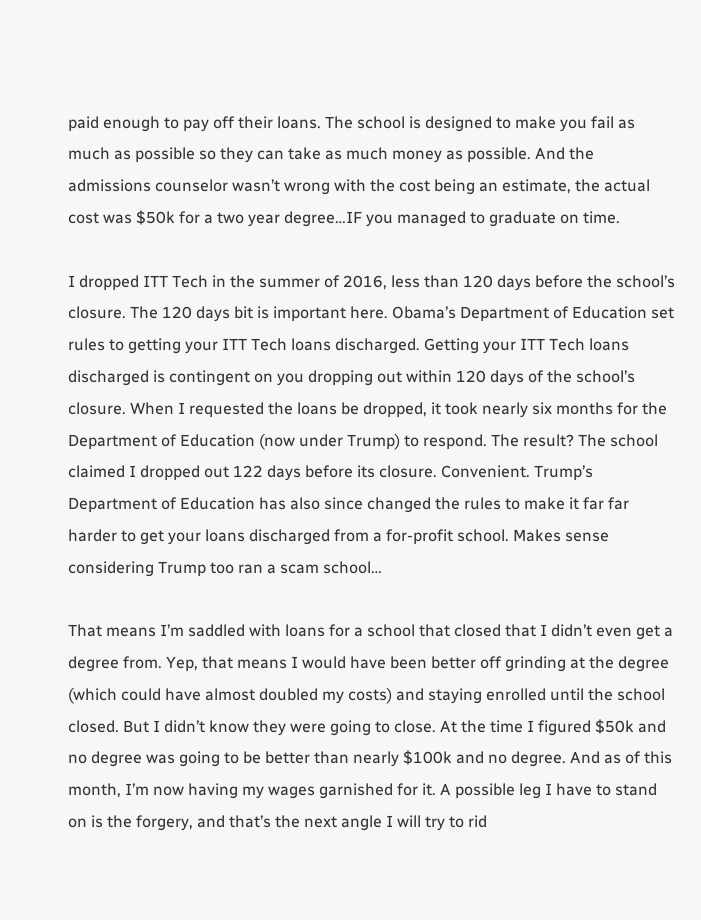paid enough to pay off their loans. The school is designed to make you fail as much as possible so they can take as much money as possible. And the admissions counselor wasn’t wrong with the cost being an estimate, the actual cost was $50k for a two year degree…IF you managed to graduate on time.

I dropped ITT Tech in the summer of 2016, less than 120 days before the school’s closure. The 120 days bit is important here. Obama’s Department of Education set rules to getting your ITT Tech loans discharged. Getting your ITT Tech loans discharged is contingent on you dropping out within 120 days of the school’s closure. When I requested the loans be dropped, it took nearly six months for the Department of Education (now under Trump) to respond. The result? The school claimed I dropped out 122 days before its closure. Convenient. Trump’s Department of Education has also since changed the rules to make it far far harder to get your loans discharged from a for-profit school. Makes sense considering Trump too ran a scam school…

That means I’m saddled with loans for a school that closed that I didn’t even get a degree from. Yep, that means I would have been better off grinding at the degree (which could have almost doubled my costs) and staying enrolled until the school closed. But I didn’t know they were going to close. At the time I figured $50k and no degree was going to be better than nearly $100k and no degree. And as of this month, I’m now having my wages garnished for it. A possible leg I have to stand on is the forgery, and that’s the next angle I will try to rid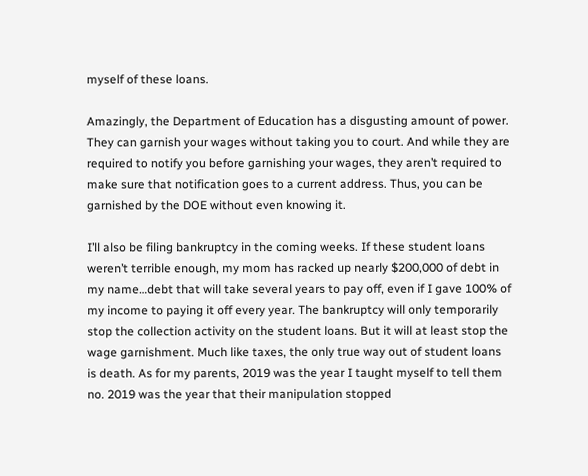myself of these loans.

Amazingly, the Department of Education has a disgusting amount of power. They can garnish your wages without taking you to court. And while they are required to notify you before garnishing your wages, they aren’t required to make sure that notification goes to a current address. Thus, you can be garnished by the DOE without even knowing it.

I’ll also be filing bankruptcy in the coming weeks. If these student loans weren’t terrible enough, my mom has racked up nearly $200,000 of debt in my name…debt that will take several years to pay off, even if I gave 100% of my income to paying it off every year. The bankruptcy will only temporarily stop the collection activity on the student loans. But it will at least stop the wage garnishment. Much like taxes, the only true way out of student loans is death. As for my parents, 2019 was the year I taught myself to tell them no. 2019 was the year that their manipulation stopped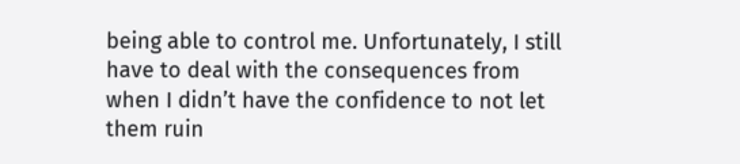being able to control me. Unfortunately, I still have to deal with the consequences from when I didn’t have the confidence to not let them ruin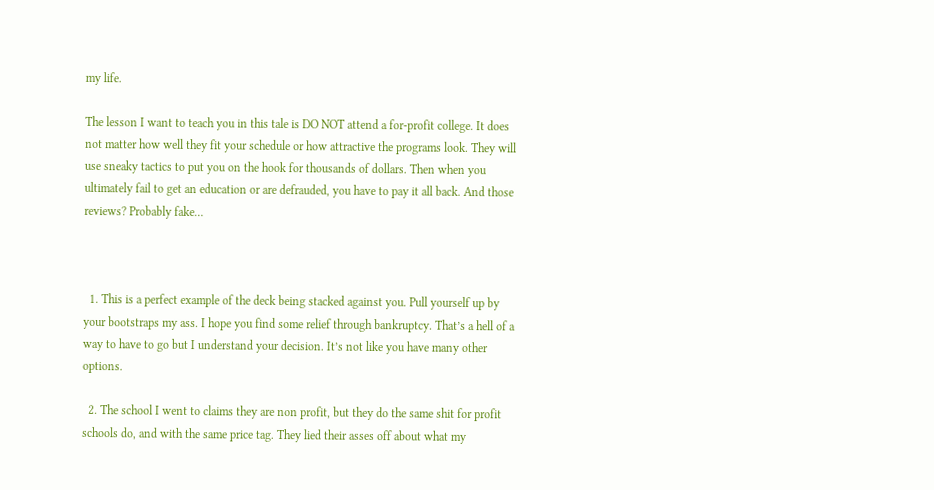my life.

The lesson I want to teach you in this tale is DO NOT attend a for-profit college. It does not matter how well they fit your schedule or how attractive the programs look. They will use sneaky tactics to put you on the hook for thousands of dollars. Then when you ultimately fail to get an education or are defrauded, you have to pay it all back. And those reviews? Probably fake…



  1. This is a perfect example of the deck being stacked against you. Pull yourself up by your bootstraps my ass. I hope you find some relief through bankruptcy. That’s a hell of a way to have to go but I understand your decision. It’s not like you have many other options.

  2. The school I went to claims they are non profit, but they do the same shit for profit schools do, and with the same price tag. They lied their asses off about what my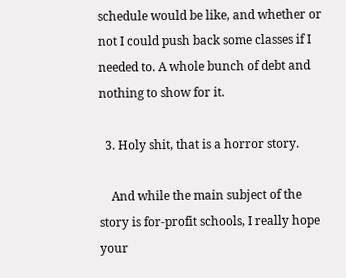schedule would be like, and whether or not I could push back some classes if I needed to. A whole bunch of debt and nothing to show for it.

  3. Holy shit, that is a horror story.

    And while the main subject of the story is for-profit schools, I really hope your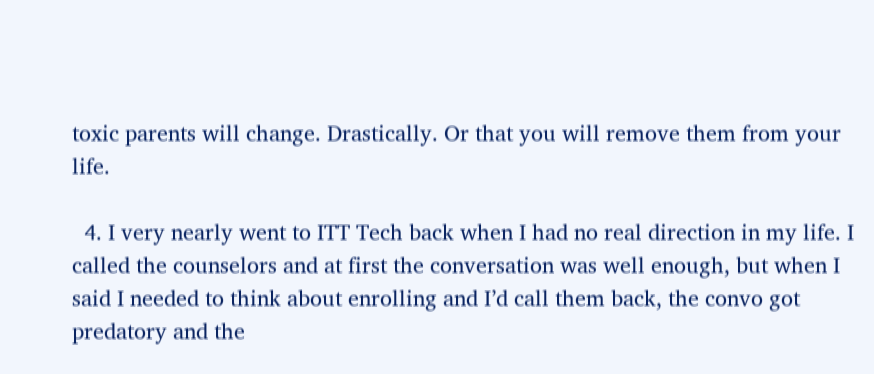toxic parents will change. Drastically. Or that you will remove them from your life.

  4. I very nearly went to ITT Tech back when I had no real direction in my life. I called the counselors and at first the conversation was well enough, but when I said I needed to think about enrolling and I’d call them back, the convo got predatory and the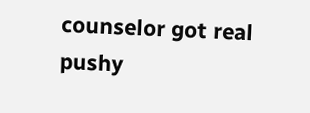counselor got real pushy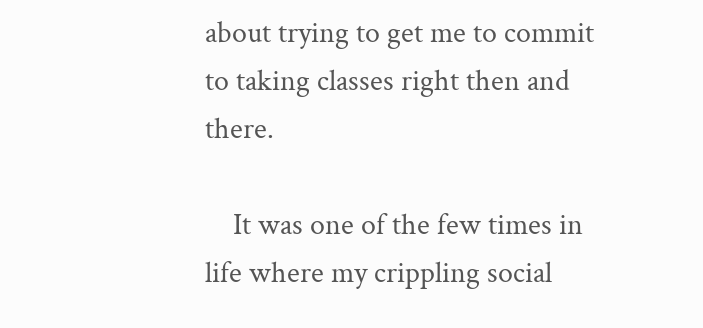about trying to get me to commit to taking classes right then and there.

    It was one of the few times in life where my crippling social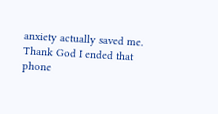anxiety actually saved me. Thank God I ended that phone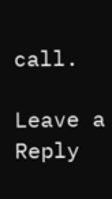call.

Leave a Reply